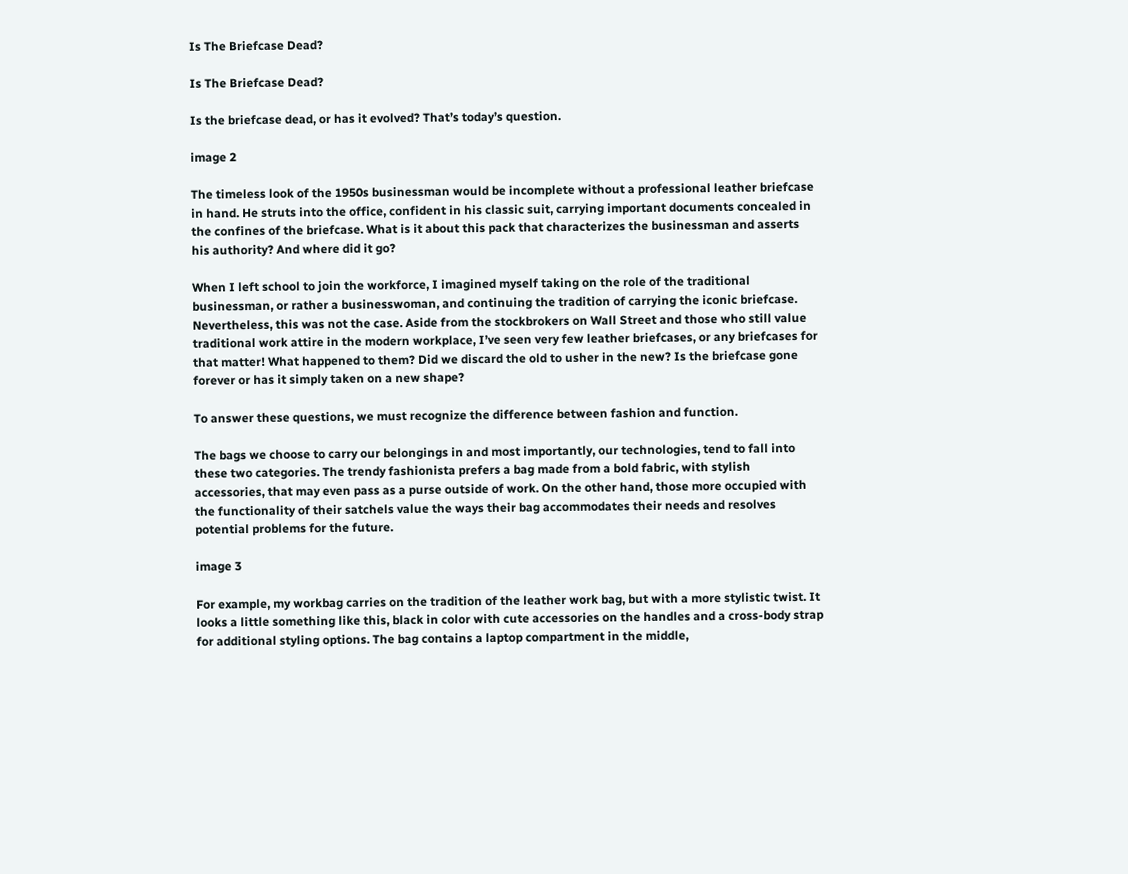Is The Briefcase Dead?

Is The Briefcase Dead?

Is the briefcase dead, or has it evolved? That’s today’s question.

image 2

The timeless look of the 1950s businessman would be incomplete without a professional leather briefcase in hand. He struts into the office, confident in his classic suit, carrying important documents concealed in the confines of the briefcase. What is it about this pack that characterizes the businessman and asserts his authority? And where did it go?

When I left school to join the workforce, I imagined myself taking on the role of the traditional businessman, or rather a businesswoman, and continuing the tradition of carrying the iconic briefcase. Nevertheless, this was not the case. Aside from the stockbrokers on Wall Street and those who still value traditional work attire in the modern workplace, I’ve seen very few leather briefcases, or any briefcases for that matter! What happened to them? Did we discard the old to usher in the new? Is the briefcase gone forever or has it simply taken on a new shape?

To answer these questions, we must recognize the difference between fashion and function.

The bags we choose to carry our belongings in and most importantly, our technologies, tend to fall into these two categories. The trendy fashionista prefers a bag made from a bold fabric, with stylish accessories, that may even pass as a purse outside of work. On the other hand, those more occupied with the functionality of their satchels value the ways their bag accommodates their needs and resolves potential problems for the future.

image 3

For example, my workbag carries on the tradition of the leather work bag, but with a more stylistic twist. It looks a little something like this, black in color with cute accessories on the handles and a cross-body strap for additional styling options. The bag contains a laptop compartment in the middle,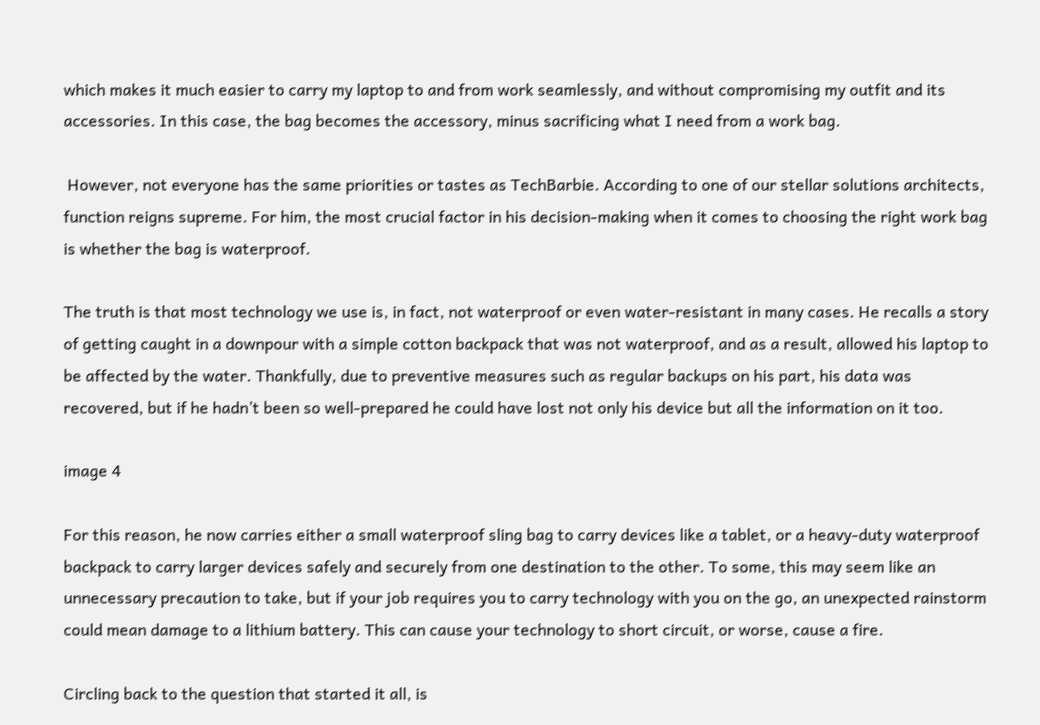which makes it much easier to carry my laptop to and from work seamlessly, and without compromising my outfit and its accessories. In this case, the bag becomes the accessory, minus sacrificing what I need from a work bag.

 However, not everyone has the same priorities or tastes as TechBarbie. According to one of our stellar solutions architects, function reigns supreme. For him, the most crucial factor in his decision-making when it comes to choosing the right work bag is whether the bag is waterproof.

The truth is that most technology we use is, in fact, not waterproof or even water-resistant in many cases. He recalls a story of getting caught in a downpour with a simple cotton backpack that was not waterproof, and as a result, allowed his laptop to be affected by the water. Thankfully, due to preventive measures such as regular backups on his part, his data was recovered, but if he hadn’t been so well-prepared he could have lost not only his device but all the information on it too.

image 4

For this reason, he now carries either a small waterproof sling bag to carry devices like a tablet, or a heavy-duty waterproof backpack to carry larger devices safely and securely from one destination to the other. To some, this may seem like an unnecessary precaution to take, but if your job requires you to carry technology with you on the go, an unexpected rainstorm could mean damage to a lithium battery. This can cause your technology to short circuit, or worse, cause a fire.

Circling back to the question that started it all, is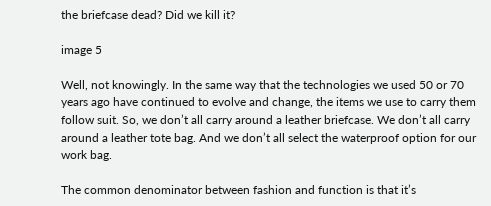the briefcase dead? Did we kill it?

image 5

Well, not knowingly. In the same way that the technologies we used 50 or 70 years ago have continued to evolve and change, the items we use to carry them follow suit. So, we don’t all carry around a leather briefcase. We don’t all carry around a leather tote bag. And we don’t all select the waterproof option for our work bag.

The common denominator between fashion and function is that it’s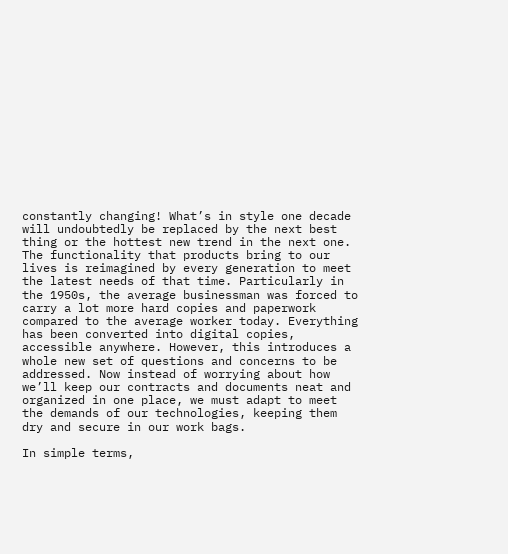constantly changing! What’s in style one decade will undoubtedly be replaced by the next best thing or the hottest new trend in the next one. The functionality that products bring to our lives is reimagined by every generation to meet the latest needs of that time. Particularly in the 1950s, the average businessman was forced to carry a lot more hard copies and paperwork compared to the average worker today. Everything has been converted into digital copies, accessible anywhere. However, this introduces a whole new set of questions and concerns to be addressed. Now instead of worrying about how we’ll keep our contracts and documents neat and organized in one place, we must adapt to meet the demands of our technologies, keeping them dry and secure in our work bags.

In simple terms,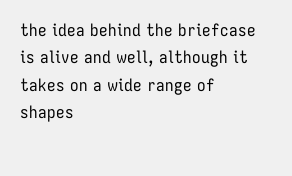the idea behind the briefcase is alive and well, although it takes on a wide range of shapes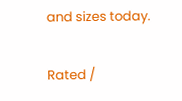and sizes today.

Rated /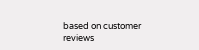based on customer reviews